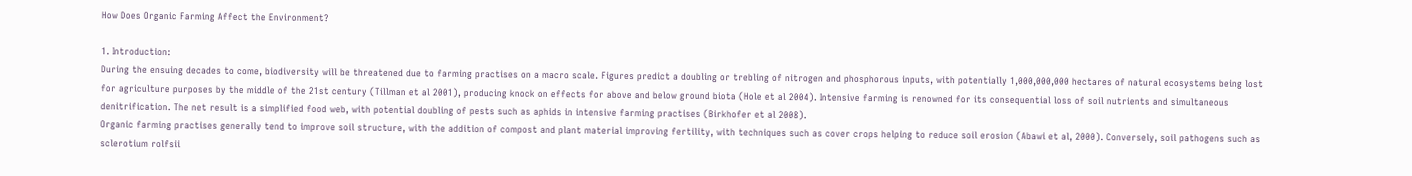How Does Organic Farming Affect the Environment?

1. Introduction:
During the ensuing decades to come, biodiversity will be threatened due to farming practises on a macro scale. Figures predict a doubling or trebling of nitrogen and phosphorous inputs, with potentially 1,000,000,000 hectares of natural ecosystems being lost for agriculture purposes by the middle of the 21st century (Tillman et al 2001), producing knock on effects for above and below ground biota (Hole et al 2004). Intensive farming is renowned for its consequential loss of soil nutrients and simultaneous denitrification. The net result is a simplified food web, with potential doubling of pests such as aphids in intensive farming practises (Birkhofer et al 2008).
Organic farming practises generally tend to improve soil structure, with the addition of compost and plant material improving fertility, with techniques such as cover crops helping to reduce soil erosion (Abawi et al, 2000). Conversely, soil pathogens such as sclerotium rolfsii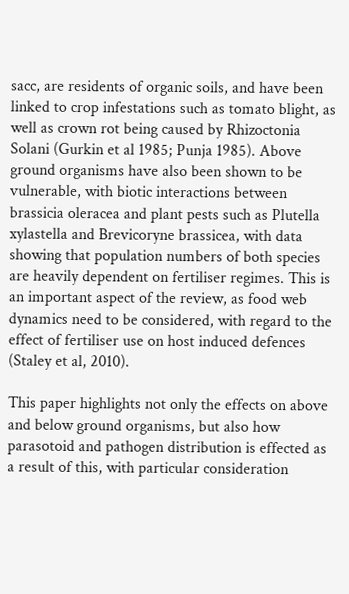sacc, are residents of organic soils, and have been linked to crop infestations such as tomato blight, as well as crown rot being caused by Rhizoctonia Solani (Gurkin et al 1985; Punja 1985). Above ground organisms have also been shown to be vulnerable, with biotic interactions between brassicia oleracea and plant pests such as Plutella xylastella and Brevicoryne brassicea, with data showing that population numbers of both species are heavily dependent on fertiliser regimes. This is an important aspect of the review, as food web dynamics need to be considered, with regard to the effect of fertiliser use on host induced defences (Staley et al, 2010).

This paper highlights not only the effects on above and below ground organisms, but also how parasotoid and pathogen distribution is effected as a result of this, with particular consideration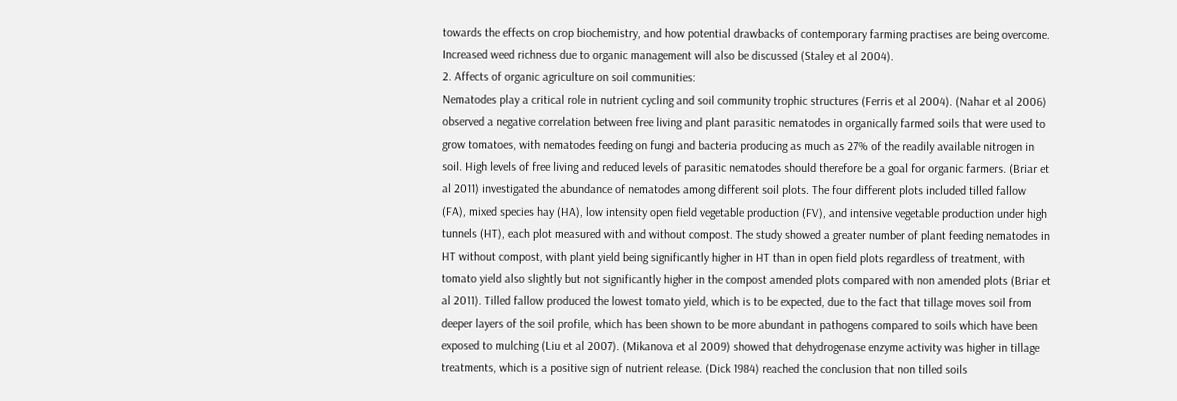towards the effects on crop biochemistry, and how potential drawbacks of contemporary farming practises are being overcome. Increased weed richness due to organic management will also be discussed (Staley et al 2004).
2. Affects of organic agriculture on soil communities:
Nematodes play a critical role in nutrient cycling and soil community trophic structures (Ferris et al 2004). (Nahar et al 2006) observed a negative correlation between free living and plant parasitic nematodes in organically farmed soils that were used to grow tomatoes, with nematodes feeding on fungi and bacteria producing as much as 27% of the readily available nitrogen in soil. High levels of free living and reduced levels of parasitic nematodes should therefore be a goal for organic farmers. (Briar et al 2011) investigated the abundance of nematodes among different soil plots. The four different plots included tilled fallow (FA), mixed species hay (HA), low intensity open field vegetable production (FV), and intensive vegetable production under high tunnels (HT), each plot measured with and without compost. The study showed a greater number of plant feeding nematodes in HT without compost, with plant yield being significantly higher in HT than in open field plots regardless of treatment, with tomato yield also slightly but not significantly higher in the compost amended plots compared with non amended plots (Briar et al 2011). Tilled fallow produced the lowest tomato yield, which is to be expected, due to the fact that tillage moves soil from deeper layers of the soil profile, which has been shown to be more abundant in pathogens compared to soils which have been exposed to mulching (Liu et al 2007). (Mikanova et al 2009) showed that dehydrogenase enzyme activity was higher in tillage treatments, which is a positive sign of nutrient release. (Dick 1984) reached the conclusion that non tilled soils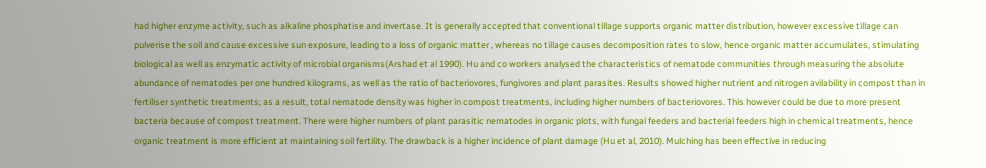had higher enzyme activity, such as alkaline phosphatise and invertase. It is generally accepted that conventional tillage supports organic matter distribution, however excessive tillage can pulverise the soil and cause excessive sun exposure, leading to a loss of organic matter , whereas no tillage causes decomposition rates to slow, hence organic matter accumulates, stimulating biological as well as enzymatic activity of microbial organisms(Arshad et al 1990). Hu and co workers analysed the characteristics of nematode communities through measuring the absolute abundance of nematodes per one hundred kilograms, as well as the ratio of bacteriovores, fungivores and plant parasites. Results showed higher nutrient and nitrogen avilability in compost than in fertiliser synthetic treatments; as a result, total nematode density was higher in compost treatments, including higher numbers of bacteriovores. This however could be due to more present bacteria because of compost treatment. There were higher numbers of plant parasitic nematodes in organic plots, with fungal feeders and bacterial feeders high in chemical treatments, hence organic treatment is more efficient at maintaining soil fertility. The drawback is a higher incidence of plant damage (Hu et al, 2010). Mulching has been effective in reducing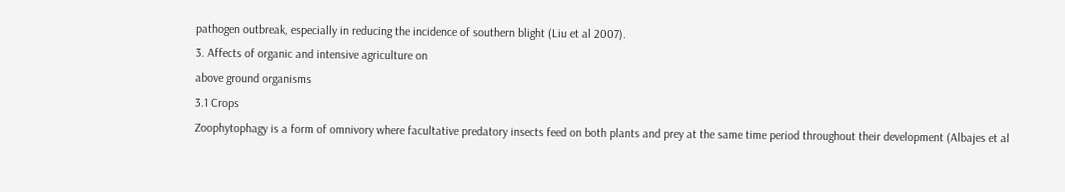pathogen outbreak, especially in reducing the incidence of southern blight (Liu et al 2007).
3. Affects of organic and intensive agriculture on
above ground organisms
3.1 Crops
Zoophytophagy is a form of omnivory where facultative predatory insects feed on both plants and prey at the same time period throughout their development (Albajes et al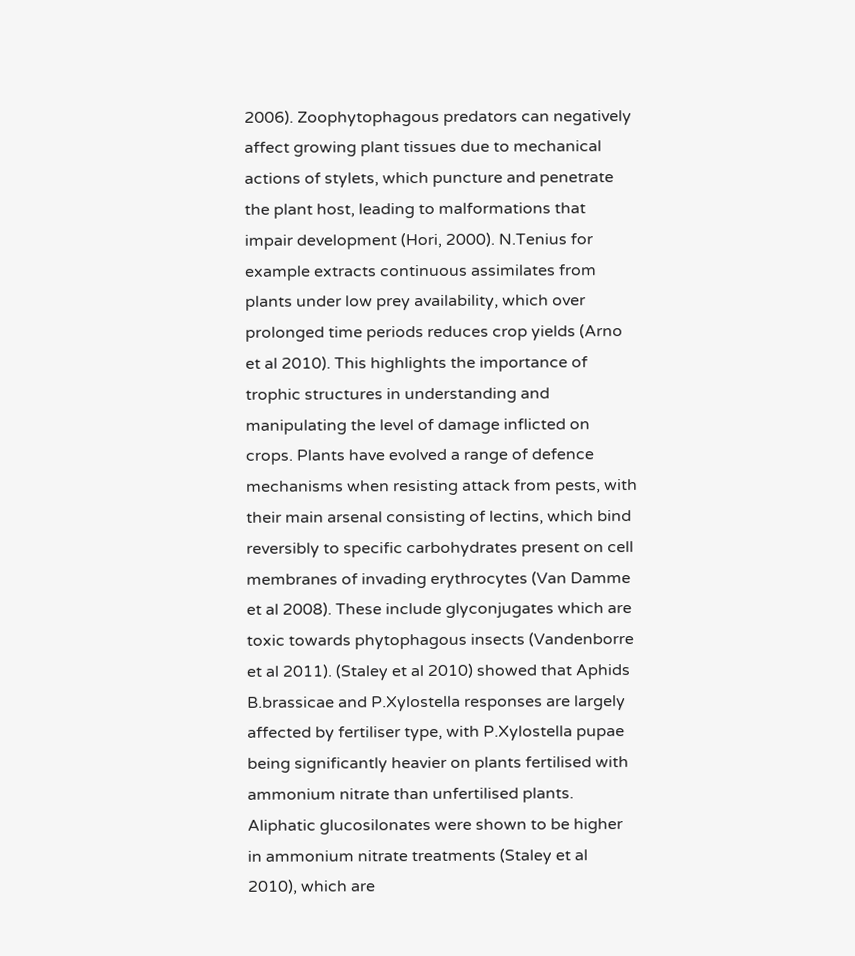2006). Zoophytophagous predators can negatively affect growing plant tissues due to mechanical actions of stylets, which puncture and penetrate the plant host, leading to malformations that impair development (Hori, 2000). N.Tenius for example extracts continuous assimilates from plants under low prey availability, which over prolonged time periods reduces crop yields (Arno et al 2010). This highlights the importance of trophic structures in understanding and manipulating the level of damage inflicted on crops. Plants have evolved a range of defence mechanisms when resisting attack from pests, with their main arsenal consisting of lectins, which bind reversibly to specific carbohydrates present on cell membranes of invading erythrocytes (Van Damme et al 2008). These include glyconjugates which are toxic towards phytophagous insects (Vandenborre et al 2011). (Staley et al 2010) showed that Aphids B.brassicae and P.Xylostella responses are largely affected by fertiliser type, with P.Xylostella pupae being significantly heavier on plants fertilised with ammonium nitrate than unfertilised plants. Aliphatic glucosilonates were shown to be higher in ammonium nitrate treatments (Staley et al 2010), which are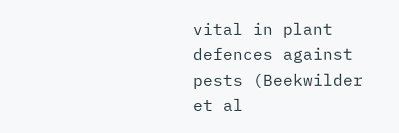vital in plant defences against pests (Beekwilder et al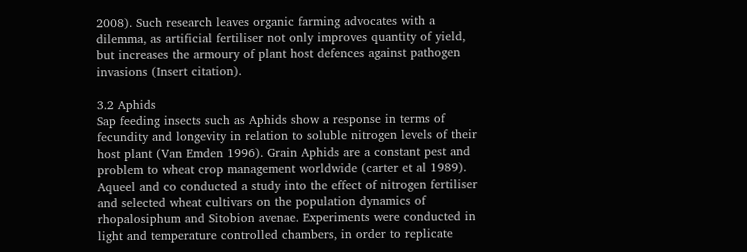2008). Such research leaves organic farming advocates with a dilemma, as artificial fertiliser not only improves quantity of yield, but increases the armoury of plant host defences against pathogen invasions (Insert citation).

3.2 Aphids
Sap feeding insects such as Aphids show a response in terms of fecundity and longevity in relation to soluble nitrogen levels of their host plant (Van Emden 1996). Grain Aphids are a constant pest and problem to wheat crop management worldwide (carter et al 1989). Aqueel and co conducted a study into the effect of nitrogen fertiliser and selected wheat cultivars on the population dynamics of rhopalosiphum and Sitobion avenae. Experiments were conducted in light and temperature controlled chambers, in order to replicate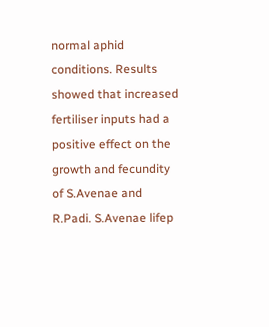normal aphid conditions. Results showed that increased fertiliser inputs had a positive effect on the growth and fecundity of S.Avenae and R.Padi. S.Avenae lifep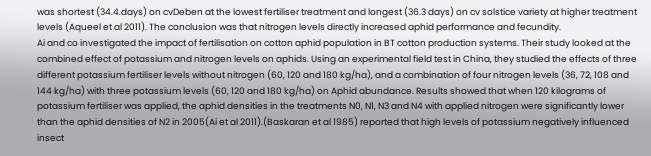was shortest (34.4.days) on cvDeben at the lowest fertiliser treatment and longest (36.3 days) on cv solstice variety at higher treatment levels (Aqueel et al 2011). The conclusion was that nitrogen levels directly increased aphid performance and fecundity.
Ai and co investigated the impact of fertilisation on cotton aphid population in BT cotton production systems. Their study looked at the combined effect of potassium and nitrogen levels on aphids. Using an experimental field test in China, they studied the effects of three different potassium fertiliser levels without nitrogen (60, 120 and 180 kg/ha), and a combination of four nitrogen levels (36, 72, 108 and 144 kg/ha) with three potassium levels (60, 120 and 180 kg/ha) on Aphid abundance. Results showed that when 120 kilograms of potassium fertiliser was applied, the aphid densities in the treatments N0, N1, N3 and N4 with applied nitrogen were significantly lower than the aphid densities of N2 in 2005(Ai et al 2011).(Baskaran et al 1985) reported that high levels of potassium negatively influenced insect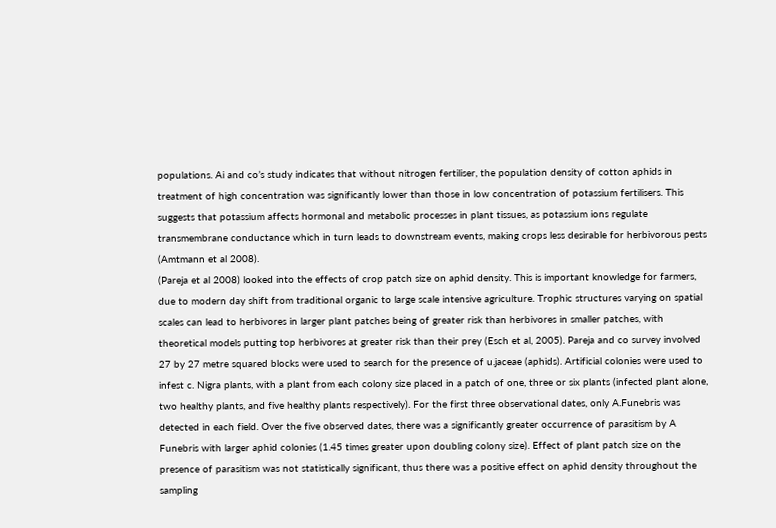populations. Ai and co’s study indicates that without nitrogen fertiliser, the population density of cotton aphids in treatment of high concentration was significantly lower than those in low concentration of potassium fertilisers. This suggests that potassium affects hormonal and metabolic processes in plant tissues, as potassium ions regulate transmembrane conductance which in turn leads to downstream events, making crops less desirable for herbivorous pests (Amtmann et al 2008).
(Pareja et al 2008) looked into the effects of crop patch size on aphid density. This is important knowledge for farmers, due to modern day shift from traditional organic to large scale intensive agriculture. Trophic structures varying on spatial scales can lead to herbivores in larger plant patches being of greater risk than herbivores in smaller patches, with theoretical models putting top herbivores at greater risk than their prey (Esch et al, 2005). Pareja and co survey involved 27 by 27 metre squared blocks were used to search for the presence of u.jaceae (aphids). Artificial colonies were used to infest c. Nigra plants, with a plant from each colony size placed in a patch of one, three or six plants (infected plant alone, two healthy plants, and five healthy plants respectively). For the first three observational dates, only A.Funebris was detected in each field. Over the five observed dates, there was a significantly greater occurrence of parasitism by A Funebris with larger aphid colonies (1.45 times greater upon doubling colony size). Effect of plant patch size on the presence of parasitism was not statistically significant, thus there was a positive effect on aphid density throughout the sampling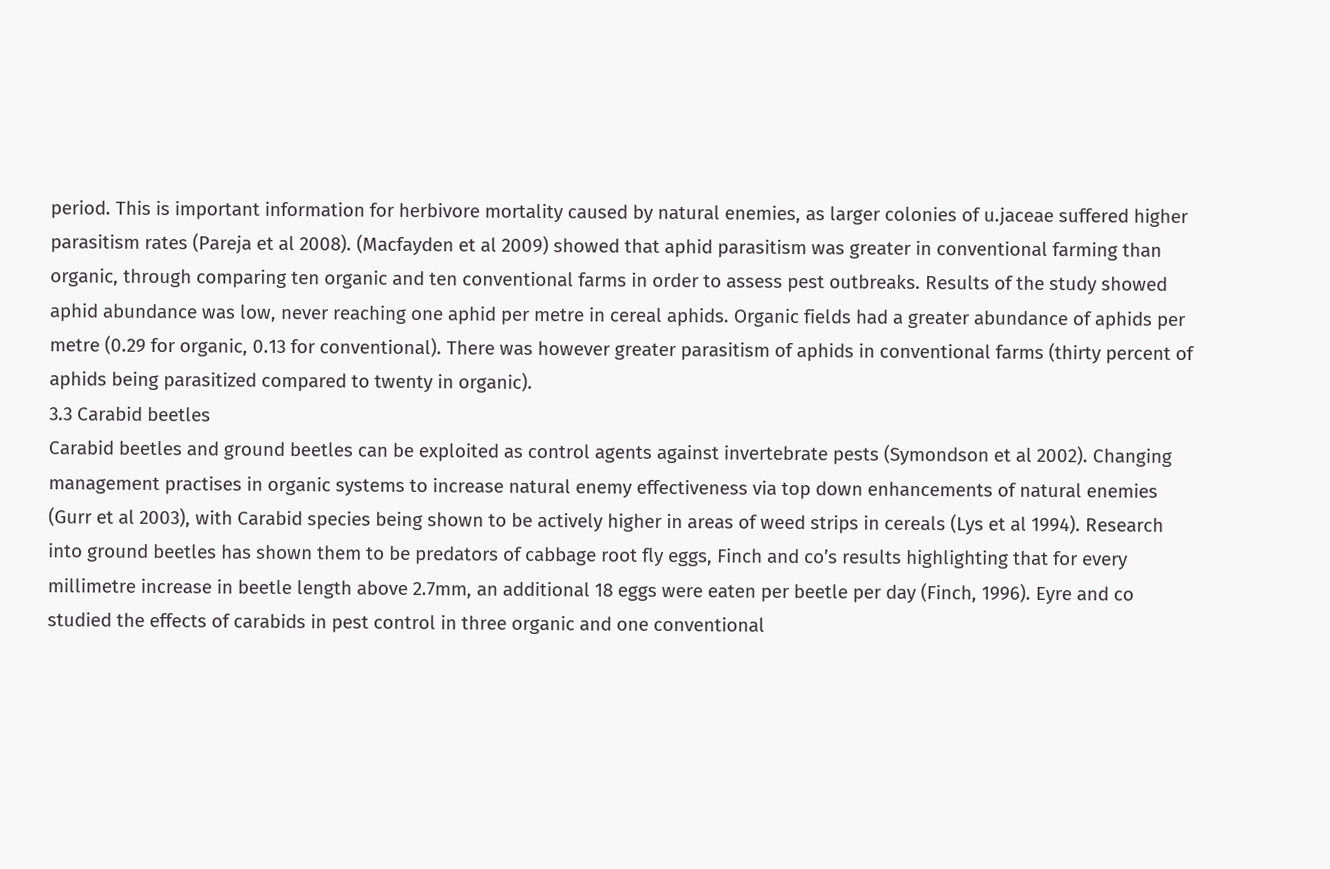period. This is important information for herbivore mortality caused by natural enemies, as larger colonies of u.jaceae suffered higher parasitism rates (Pareja et al 2008). (Macfayden et al 2009) showed that aphid parasitism was greater in conventional farming than organic, through comparing ten organic and ten conventional farms in order to assess pest outbreaks. Results of the study showed aphid abundance was low, never reaching one aphid per metre in cereal aphids. Organic fields had a greater abundance of aphids per metre (0.29 for organic, 0.13 for conventional). There was however greater parasitism of aphids in conventional farms (thirty percent of aphids being parasitized compared to twenty in organic).
3.3 Carabid beetles
Carabid beetles and ground beetles can be exploited as control agents against invertebrate pests (Symondson et al 2002). Changing management practises in organic systems to increase natural enemy effectiveness via top down enhancements of natural enemies (Gurr et al 2003), with Carabid species being shown to be actively higher in areas of weed strips in cereals (Lys et al 1994). Research into ground beetles has shown them to be predators of cabbage root fly eggs, Finch and co’s results highlighting that for every millimetre increase in beetle length above 2.7mm, an additional 18 eggs were eaten per beetle per day (Finch, 1996). Eyre and co studied the effects of carabids in pest control in three organic and one conventional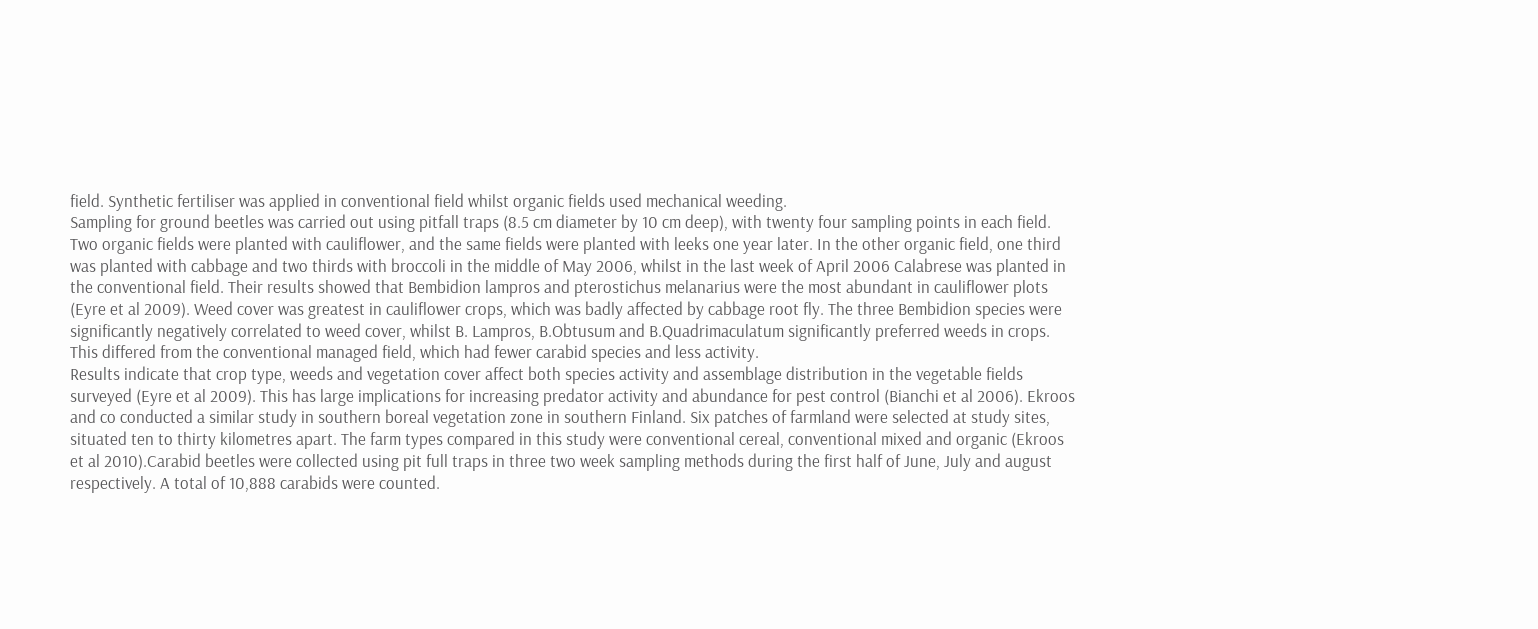field. Synthetic fertiliser was applied in conventional field whilst organic fields used mechanical weeding.
Sampling for ground beetles was carried out using pitfall traps (8.5 cm diameter by 10 cm deep), with twenty four sampling points in each field. Two organic fields were planted with cauliflower, and the same fields were planted with leeks one year later. In the other organic field, one third was planted with cabbage and two thirds with broccoli in the middle of May 2006, whilst in the last week of April 2006 Calabrese was planted in the conventional field. Their results showed that Bembidion lampros and pterostichus melanarius were the most abundant in cauliflower plots (Eyre et al 2009). Weed cover was greatest in cauliflower crops, which was badly affected by cabbage root fly. The three Bembidion species were significantly negatively correlated to weed cover, whilst B. Lampros, B.Obtusum and B.Quadrimaculatum significantly preferred weeds in crops. This differed from the conventional managed field, which had fewer carabid species and less activity.
Results indicate that crop type, weeds and vegetation cover affect both species activity and assemblage distribution in the vegetable fields surveyed (Eyre et al 2009). This has large implications for increasing predator activity and abundance for pest control (Bianchi et al 2006). Ekroos and co conducted a similar study in southern boreal vegetation zone in southern Finland. Six patches of farmland were selected at study sites, situated ten to thirty kilometres apart. The farm types compared in this study were conventional cereal, conventional mixed and organic (Ekroos et al 2010).Carabid beetles were collected using pit full traps in three two week sampling methods during the first half of June, July and august respectively. A total of 10,888 carabids were counted.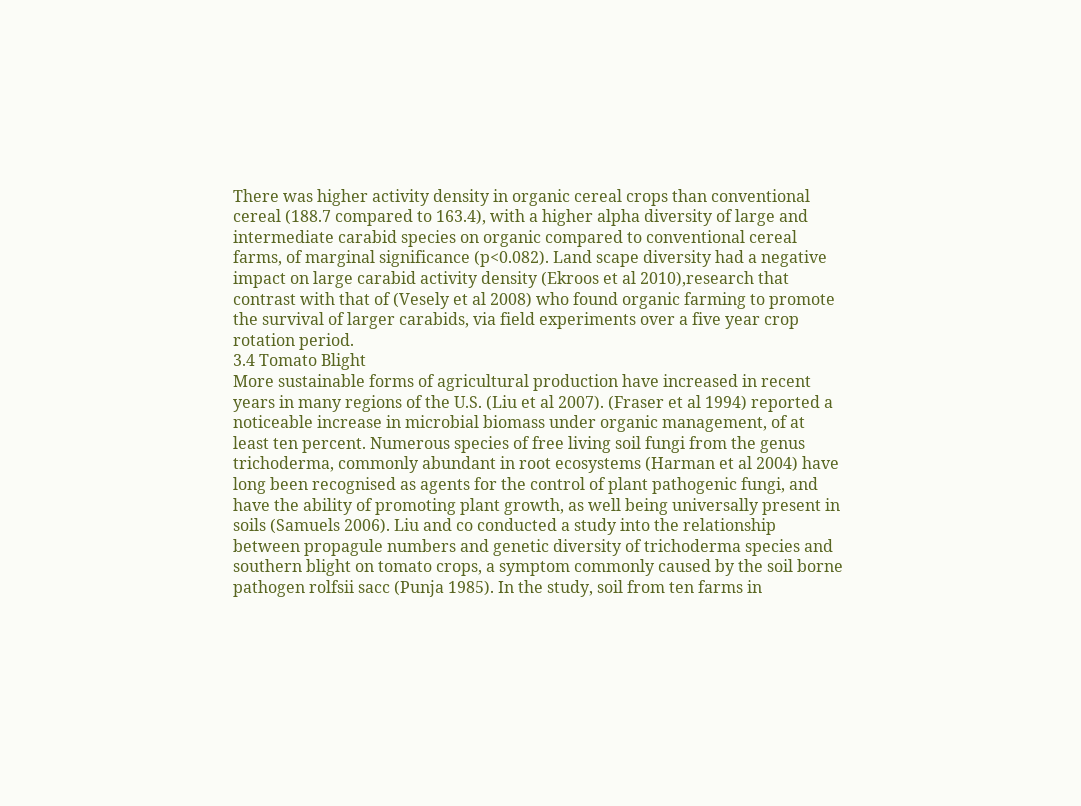There was higher activity density in organic cereal crops than conventional cereal (188.7 compared to 163.4), with a higher alpha diversity of large and intermediate carabid species on organic compared to conventional cereal farms, of marginal significance (p<0.082). Land scape diversity had a negative impact on large carabid activity density (Ekroos et al 2010),research that contrast with that of (Vesely et al 2008) who found organic farming to promote the survival of larger carabids, via field experiments over a five year crop rotation period.
3.4 Tomato Blight
More sustainable forms of agricultural production have increased in recent years in many regions of the U.S. (Liu et al 2007). (Fraser et al 1994) reported a noticeable increase in microbial biomass under organic management, of at least ten percent. Numerous species of free living soil fungi from the genus trichoderma, commonly abundant in root ecosystems (Harman et al 2004) have long been recognised as agents for the control of plant pathogenic fungi, and have the ability of promoting plant growth, as well being universally present in soils (Samuels 2006). Liu and co conducted a study into the relationship between propagule numbers and genetic diversity of trichoderma species and southern blight on tomato crops, a symptom commonly caused by the soil borne pathogen rolfsii sacc (Punja 1985). In the study, soil from ten farms in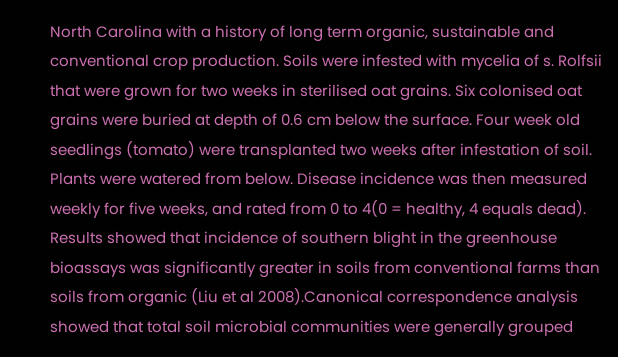North Carolina with a history of long term organic, sustainable and conventional crop production. Soils were infested with mycelia of s. Rolfsii that were grown for two weeks in sterilised oat grains. Six colonised oat grains were buried at depth of 0.6 cm below the surface. Four week old seedlings (tomato) were transplanted two weeks after infestation of soil. Plants were watered from below. Disease incidence was then measured weekly for five weeks, and rated from 0 to 4(0 = healthy, 4 equals dead). Results showed that incidence of southern blight in the greenhouse bioassays was significantly greater in soils from conventional farms than soils from organic (Liu et al 2008).Canonical correspondence analysis showed that total soil microbial communities were generally grouped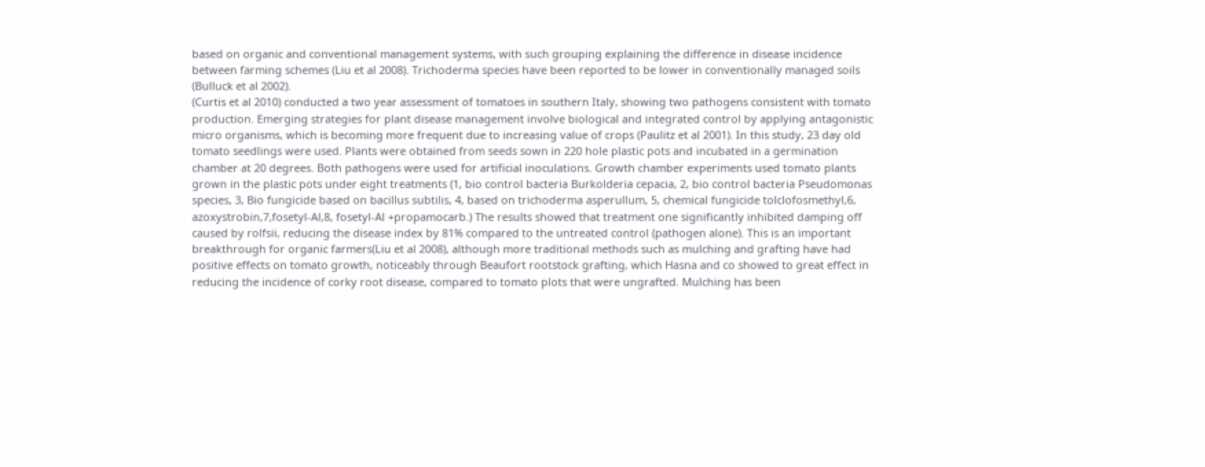based on organic and conventional management systems, with such grouping explaining the difference in disease incidence between farming schemes (Liu et al 2008). Trichoderma species have been reported to be lower in conventionally managed soils (Bulluck et al 2002).
(Curtis et al 2010) conducted a two year assessment of tomatoes in southern Italy, showing two pathogens consistent with tomato production. Emerging strategies for plant disease management involve biological and integrated control by applying antagonistic micro organisms, which is becoming more frequent due to increasing value of crops (Paulitz et al 2001). In this study, 23 day old tomato seedlings were used. Plants were obtained from seeds sown in 220 hole plastic pots and incubated in a germination chamber at 20 degrees. Both pathogens were used for artificial inoculations. Growth chamber experiments used tomato plants grown in the plastic pots under eight treatments (1, bio control bacteria Burkolderia cepacia, 2, bio control bacteria Pseudomonas species, 3, Bio fungicide based on bacillus subtilis, 4, based on trichoderma asperullum, 5, chemical fungicide tolclofosmethyl,6, azoxystrobin,7,fosetyl-Al,8, fosetyl-Al +propamocarb.) The results showed that treatment one significantly inhibited damping off caused by rolfsii, reducing the disease index by 81% compared to the untreated control (pathogen alone). This is an important breakthrough for organic farmers(Liu et al 2008), although more traditional methods such as mulching and grafting have had positive effects on tomato growth, noticeably through Beaufort rootstock grafting, which Hasna and co showed to great effect in reducing the incidence of corky root disease, compared to tomato plots that were ungrafted. Mulching has been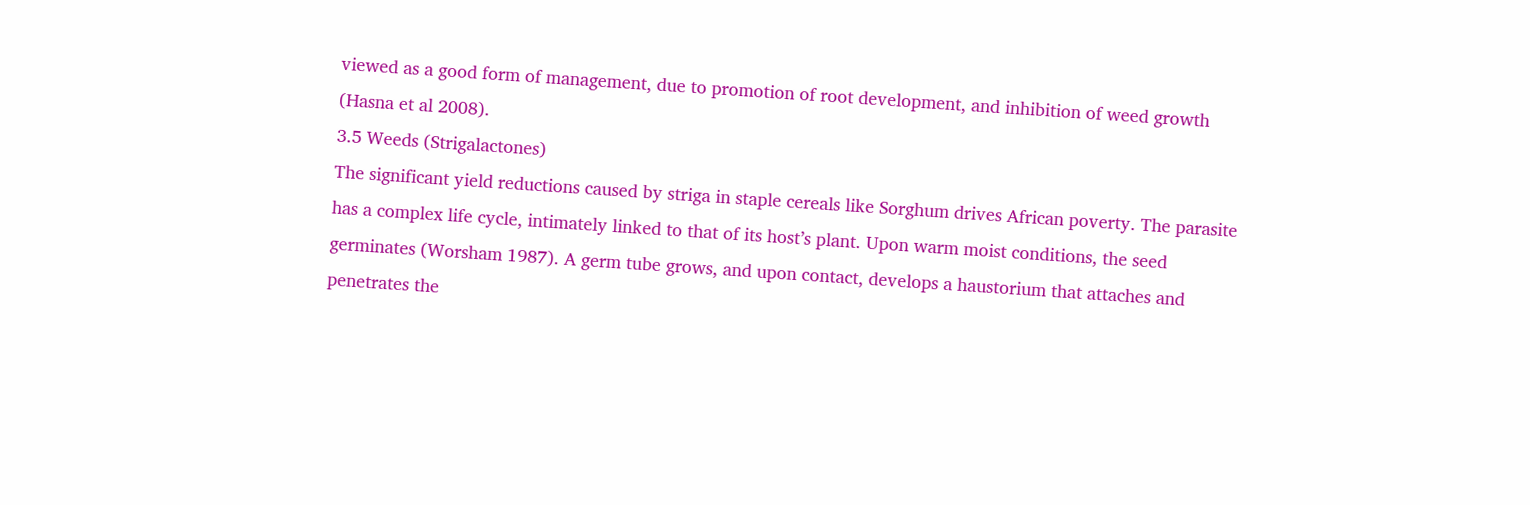viewed as a good form of management, due to promotion of root development, and inhibition of weed growth (Hasna et al 2008).
3.5 Weeds (Strigalactones)
The significant yield reductions caused by striga in staple cereals like Sorghum drives African poverty. The parasite has a complex life cycle, intimately linked to that of its host’s plant. Upon warm moist conditions, the seed germinates (Worsham 1987). A germ tube grows, and upon contact, develops a haustorium that attaches and penetrates the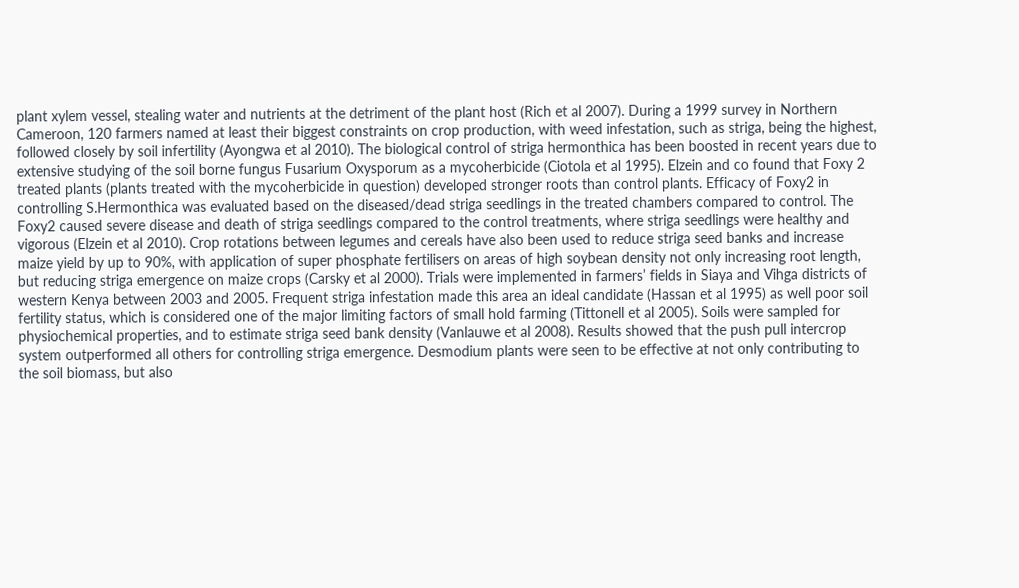plant xylem vessel, stealing water and nutrients at the detriment of the plant host (Rich et al 2007). During a 1999 survey in Northern Cameroon, 120 farmers named at least their biggest constraints on crop production, with weed infestation, such as striga, being the highest, followed closely by soil infertility (Ayongwa et al 2010). The biological control of striga hermonthica has been boosted in recent years due to extensive studying of the soil borne fungus Fusarium Oxysporum as a mycoherbicide (Ciotola et al 1995). Elzein and co found that Foxy 2 treated plants (plants treated with the mycoherbicide in question) developed stronger roots than control plants. Efficacy of Foxy2 in controlling S.Hermonthica was evaluated based on the diseased/dead striga seedlings in the treated chambers compared to control. The Foxy2 caused severe disease and death of striga seedlings compared to the control treatments, where striga seedlings were healthy and vigorous (Elzein et al 2010). Crop rotations between legumes and cereals have also been used to reduce striga seed banks and increase maize yield by up to 90%, with application of super phosphate fertilisers on areas of high soybean density not only increasing root length, but reducing striga emergence on maize crops (Carsky et al 2000). Trials were implemented in farmers’ fields in Siaya and Vihga districts of western Kenya between 2003 and 2005. Frequent striga infestation made this area an ideal candidate (Hassan et al 1995) as well poor soil fertility status, which is considered one of the major limiting factors of small hold farming (Tittonell et al 2005). Soils were sampled for physiochemical properties, and to estimate striga seed bank density (Vanlauwe et al 2008). Results showed that the push pull intercrop system outperformed all others for controlling striga emergence. Desmodium plants were seen to be effective at not only contributing to the soil biomass, but also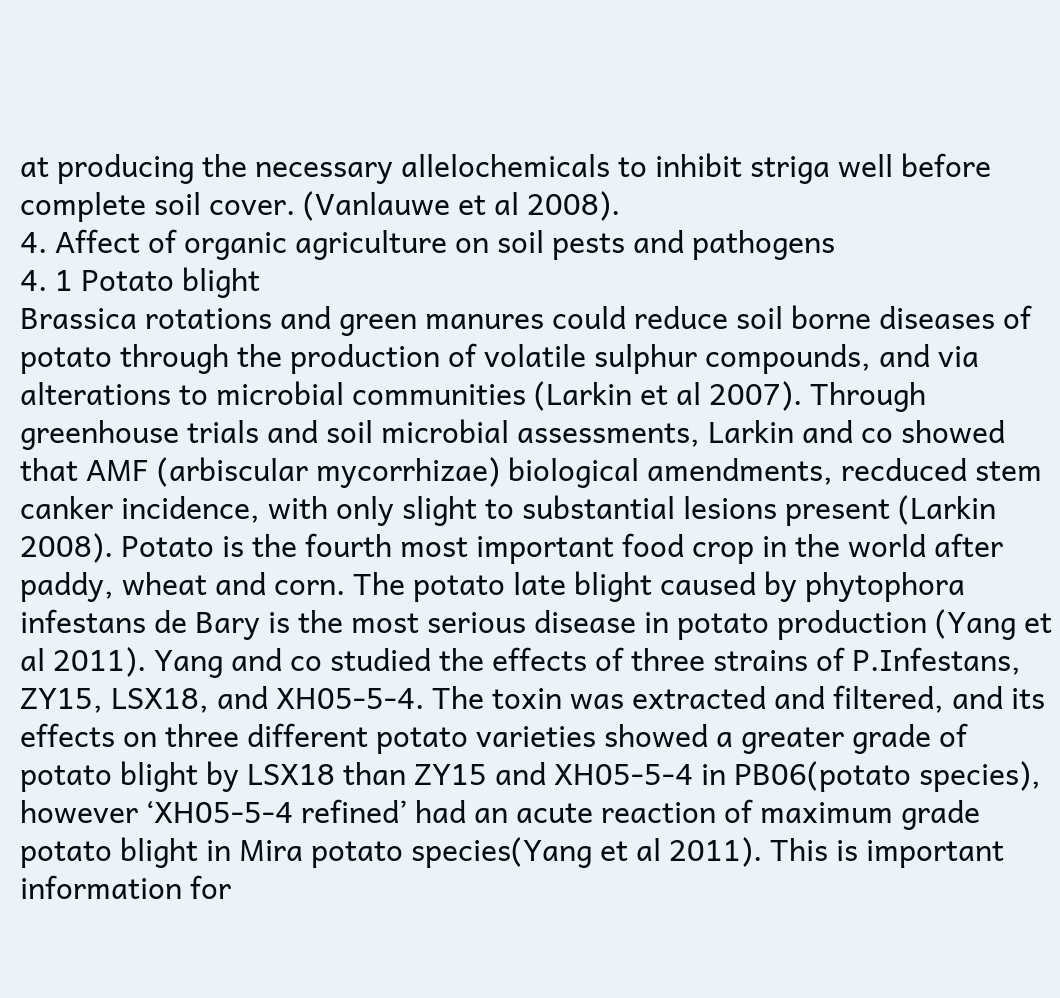at producing the necessary allelochemicals to inhibit striga well before complete soil cover. (Vanlauwe et al 2008).
4. Affect of organic agriculture on soil pests and pathogens
4. 1 Potato blight
Brassica rotations and green manures could reduce soil borne diseases of potato through the production of volatile sulphur compounds, and via alterations to microbial communities (Larkin et al 2007). Through greenhouse trials and soil microbial assessments, Larkin and co showed that AMF (arbiscular mycorrhizae) biological amendments, recduced stem canker incidence, with only slight to substantial lesions present (Larkin 2008). Potato is the fourth most important food crop in the world after paddy, wheat and corn. The potato late blight caused by phytophora infestans de Bary is the most serious disease in potato production (Yang et al 2011). Yang and co studied the effects of three strains of P.Infestans, ZY15, LSX18, and XH05-5-4. The toxin was extracted and filtered, and its effects on three different potato varieties showed a greater grade of potato blight by LSX18 than ZY15 and XH05-5-4 in PB06(potato species), however ‘XH05-5-4 refined’ had an acute reaction of maximum grade potato blight in Mira potato species(Yang et al 2011). This is important information for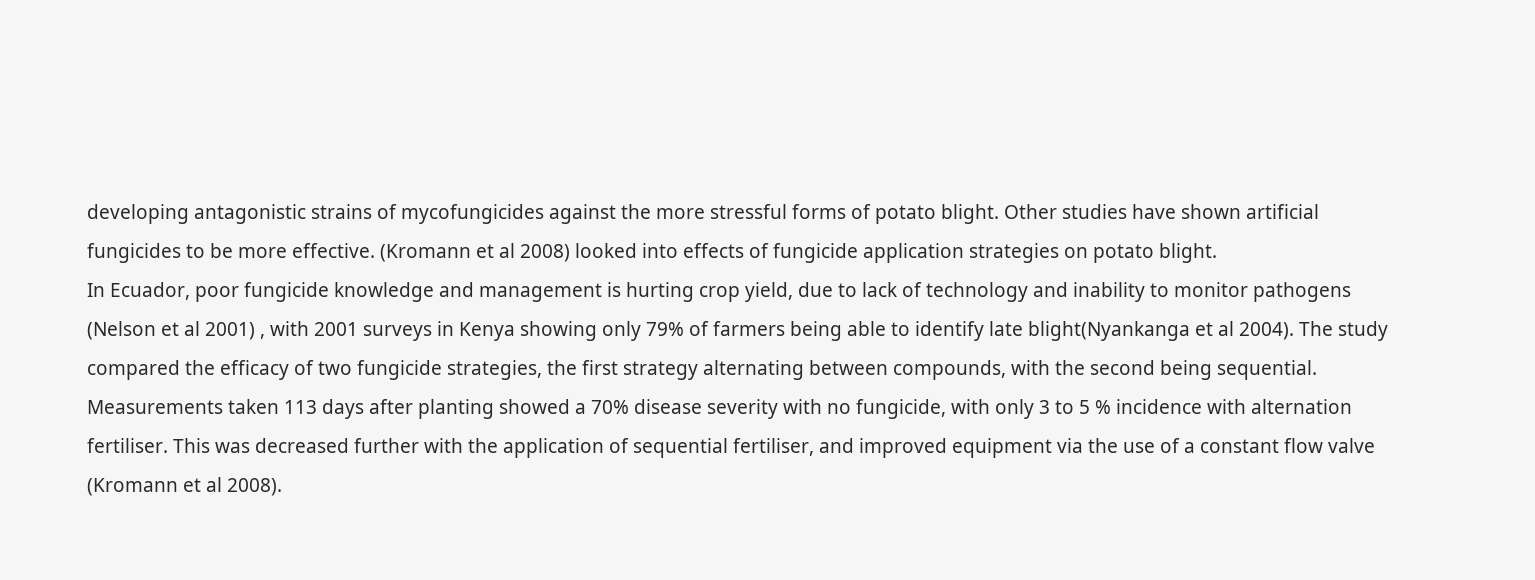developing antagonistic strains of mycofungicides against the more stressful forms of potato blight. Other studies have shown artificial fungicides to be more effective. (Kromann et al 2008) looked into effects of fungicide application strategies on potato blight.
In Ecuador, poor fungicide knowledge and management is hurting crop yield, due to lack of technology and inability to monitor pathogens (Nelson et al 2001) , with 2001 surveys in Kenya showing only 79% of farmers being able to identify late blight(Nyankanga et al 2004). The study compared the efficacy of two fungicide strategies, the first strategy alternating between compounds, with the second being sequential. Measurements taken 113 days after planting showed a 70% disease severity with no fungicide, with only 3 to 5 % incidence with alternation fertiliser. This was decreased further with the application of sequential fertiliser, and improved equipment via the use of a constant flow valve (Kromann et al 2008).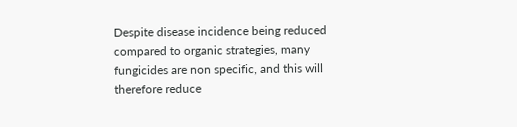Despite disease incidence being reduced compared to organic strategies, many fungicides are non specific, and this will therefore reduce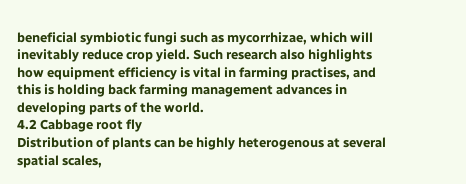beneficial symbiotic fungi such as mycorrhizae, which will inevitably reduce crop yield. Such research also highlights how equipment efficiency is vital in farming practises, and this is holding back farming management advances in developing parts of the world.
4.2 Cabbage root fly
Distribution of plants can be highly heterogenous at several spatial scales,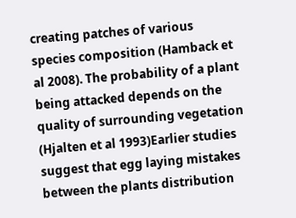creating patches of various species composition (Hamback et al 2008). The probability of a plant being attacked depends on the quality of surrounding vegetation (Hjalten et al 1993)Earlier studies suggest that egg laying mistakes between the plants distribution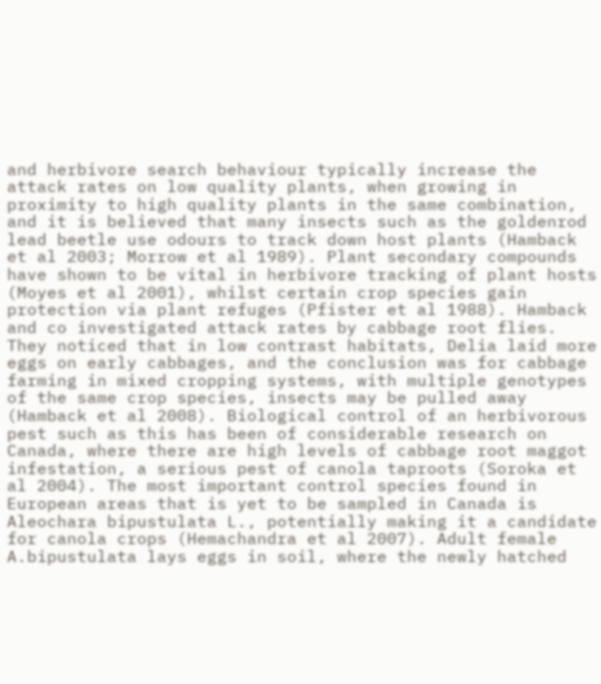and herbivore search behaviour typically increase the attack rates on low quality plants, when growing in proximity to high quality plants in the same combination, and it is believed that many insects such as the goldenrod lead beetle use odours to track down host plants (Hamback et al 2003; Morrow et al 1989). Plant secondary compounds have shown to be vital in herbivore tracking of plant hosts (Moyes et al 2001), whilst certain crop species gain protection via plant refuges (Pfister et al 1988). Hamback and co investigated attack rates by cabbage root flies. They noticed that in low contrast habitats, Delia laid more eggs on early cabbages, and the conclusion was for cabbage farming in mixed cropping systems, with multiple genotypes of the same crop species, insects may be pulled away (Hamback et al 2008). Biological control of an herbivorous pest such as this has been of considerable research on Canada, where there are high levels of cabbage root maggot infestation, a serious pest of canola taproots (Soroka et al 2004). The most important control species found in European areas that is yet to be sampled in Canada is Aleochara bipustulata L., potentially making it a candidate for canola crops (Hemachandra et al 2007). Adult female A.bipustulata lays eggs in soil, where the newly hatched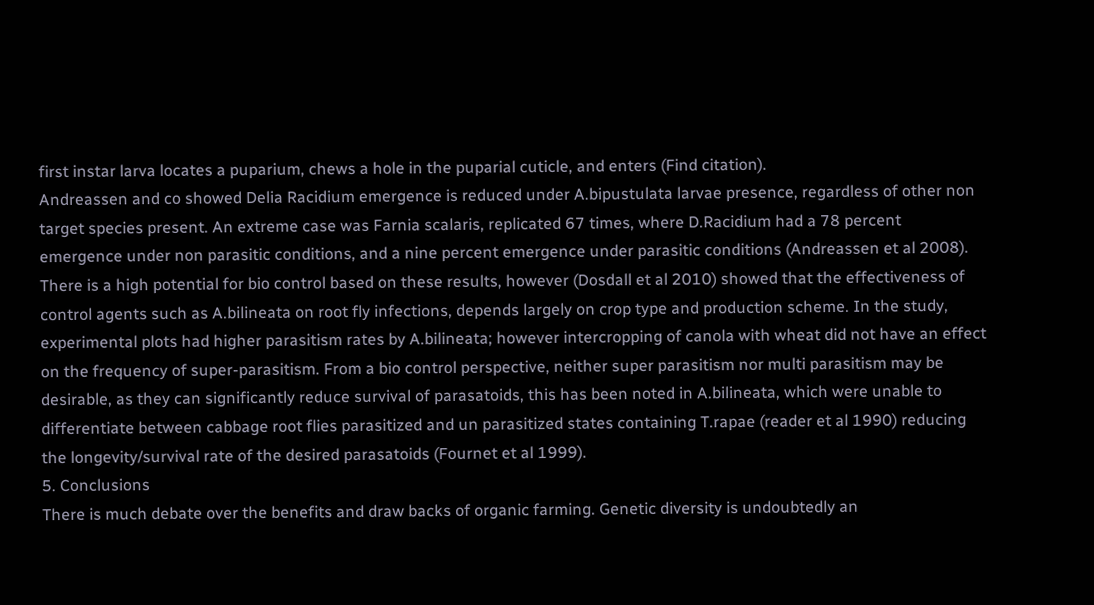first instar larva locates a puparium, chews a hole in the puparial cuticle, and enters (Find citation).
Andreassen and co showed Delia Racidium emergence is reduced under A.bipustulata larvae presence, regardless of other non target species present. An extreme case was Farnia scalaris, replicated 67 times, where D.Racidium had a 78 percent emergence under non parasitic conditions, and a nine percent emergence under parasitic conditions (Andreassen et al 2008). There is a high potential for bio control based on these results, however (Dosdall et al 2010) showed that the effectiveness of control agents such as A.bilineata on root fly infections, depends largely on crop type and production scheme. In the study, experimental plots had higher parasitism rates by A.bilineata; however intercropping of canola with wheat did not have an effect on the frequency of super-parasitism. From a bio control perspective, neither super parasitism nor multi parasitism may be desirable, as they can significantly reduce survival of parasatoids, this has been noted in A.bilineata, which were unable to differentiate between cabbage root flies parasitized and un parasitized states containing T.rapae (reader et al 1990) reducing the longevity/survival rate of the desired parasatoids (Fournet et al 1999).
5. Conclusions
There is much debate over the benefits and draw backs of organic farming. Genetic diversity is undoubtedly an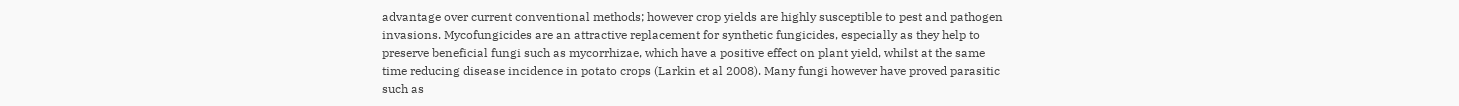advantage over current conventional methods; however crop yields are highly susceptible to pest and pathogen invasions. Mycofungicides are an attractive replacement for synthetic fungicides, especially as they help to preserve beneficial fungi such as mycorrhizae, which have a positive effect on plant yield, whilst at the same time reducing disease incidence in potato crops (Larkin et al 2008). Many fungi however have proved parasitic such as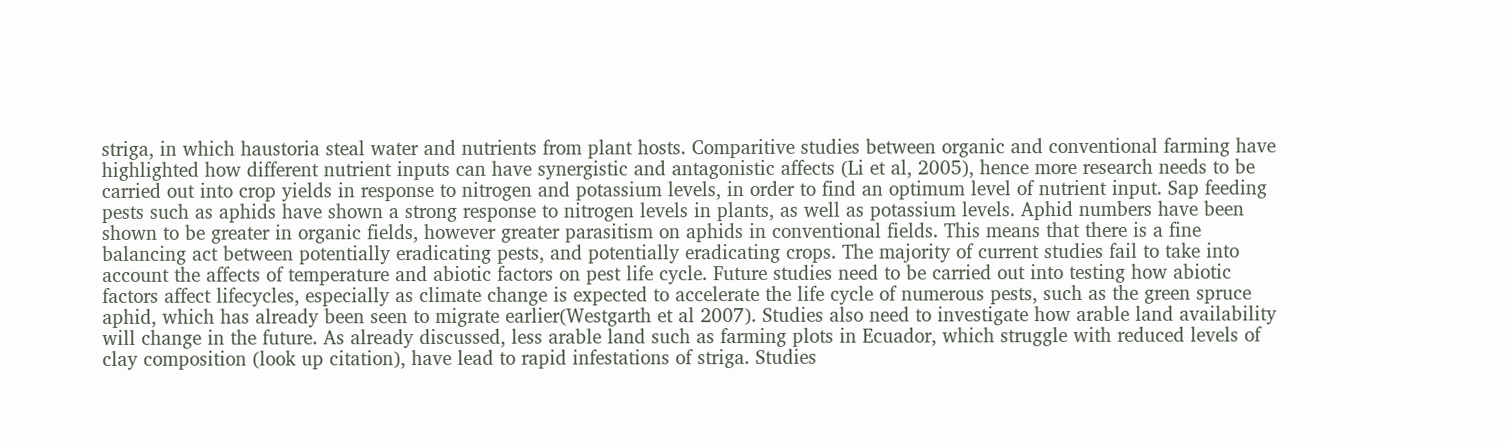striga, in which haustoria steal water and nutrients from plant hosts. Comparitive studies between organic and conventional farming have highlighted how different nutrient inputs can have synergistic and antagonistic affects (Li et al, 2005), hence more research needs to be carried out into crop yields in response to nitrogen and potassium levels, in order to find an optimum level of nutrient input. Sap feeding pests such as aphids have shown a strong response to nitrogen levels in plants, as well as potassium levels. Aphid numbers have been shown to be greater in organic fields, however greater parasitism on aphids in conventional fields. This means that there is a fine balancing act between potentially eradicating pests, and potentially eradicating crops. The majority of current studies fail to take into account the affects of temperature and abiotic factors on pest life cycle. Future studies need to be carried out into testing how abiotic factors affect lifecycles, especially as climate change is expected to accelerate the life cycle of numerous pests, such as the green spruce aphid, which has already been seen to migrate earlier(Westgarth et al 2007). Studies also need to investigate how arable land availability will change in the future. As already discussed, less arable land such as farming plots in Ecuador, which struggle with reduced levels of clay composition (look up citation), have lead to rapid infestations of striga. Studies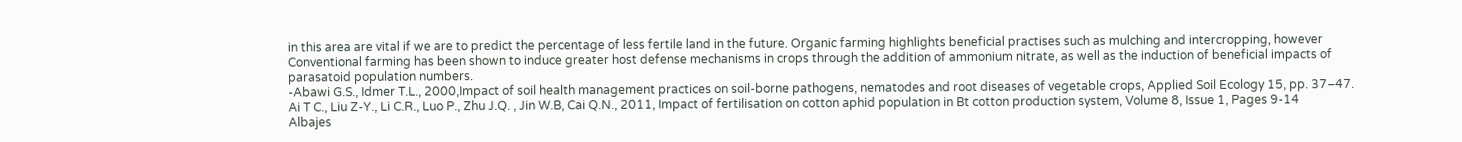in this area are vital if we are to predict the percentage of less fertile land in the future. Organic farming highlights beneficial practises such as mulching and intercropping, however Conventional farming has been shown to induce greater host defense mechanisms in crops through the addition of ammonium nitrate, as well as the induction of beneficial impacts of parasatoid population numbers.
-Abawi G.S., Idmer T.L., 2000,Impact of soil health management practices on soil-borne pathogens, nematodes and root diseases of vegetable crops, Applied Soil Ecology 15, pp. 37–47.
Ai T C., Liu Z-Y., Li C.R., Luo P., Zhu J.Q. , Jin W.B, Cai Q.N., 2011, Impact of fertilisation on cotton aphid population in Bt cotton production system, Volume 8, Issue 1, Pages 9-14
Albajes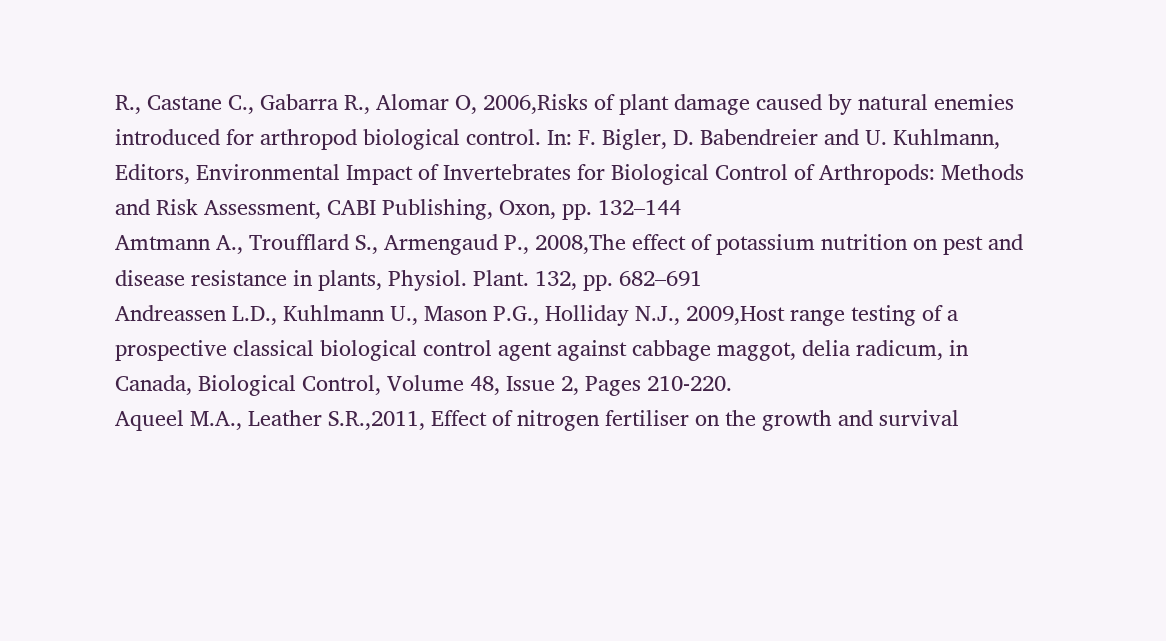R., Castane C., Gabarra R., Alomar O, 2006,Risks of plant damage caused by natural enemies introduced for arthropod biological control. In: F. Bigler, D. Babendreier and U. Kuhlmann, Editors, Environmental Impact of Invertebrates for Biological Control of Arthropods: Methods and Risk Assessment, CABI Publishing, Oxon, pp. 132–144
Amtmann A., Troufflard S., Armengaud P., 2008,The effect of potassium nutrition on pest and disease resistance in plants, Physiol. Plant. 132, pp. 682–691
Andreassen L.D., Kuhlmann U., Mason P.G., Holliday N.J., 2009,Host range testing of a prospective classical biological control agent against cabbage maggot, delia radicum, in Canada, Biological Control, Volume 48, Issue 2, Pages 210-220.
Aqueel M.A., Leather S.R.,2011, Effect of nitrogen fertiliser on the growth and survival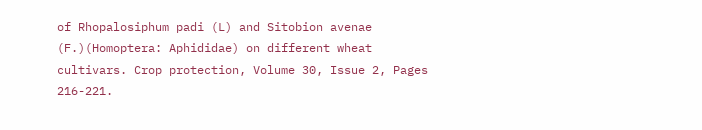of Rhopalosiphum padi (L) and Sitobion avenae (F.)(Homoptera: Aphididae) on different wheat cultivars. Crop protection, Volume 30, Issue 2, Pages 216-221.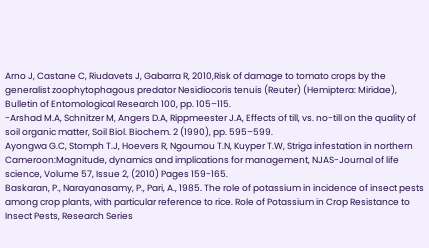Arno J, Castane C, Riudavets J, Gabarra R, 2010,Risk of damage to tomato crops by the generalist zoophytophagous predator Nesidiocoris tenuis (Reuter) (Hemiptera: Miridae), Bulletin of Entomological Research 100, pp. 105–115.
-Arshad M.A, Schnitzer M, Angers D.A, Rippmeester J.A, Effects of till, vs. no-till on the quality of soil organic matter, Soil Biol. Biochem. 2 (1990), pp. 595–599.
Ayongwa G.C, Stomph T.J, Hoevers R, Ngoumou T.N, Kuyper T.W, Striga infestation in northern Cameroon:Magnitude, dynamics and implications for management, NJAS-Journal of life science, Volume 57, Issue 2, (2010) Pages 159-165.
Baskaran, P., Narayanasamy, P., Pari, A., 1985. The role of potassium in incidence of insect pests among crop plants, with particular reference to rice. Role of Potassium in Crop Resistance to Insect Pests, Research Series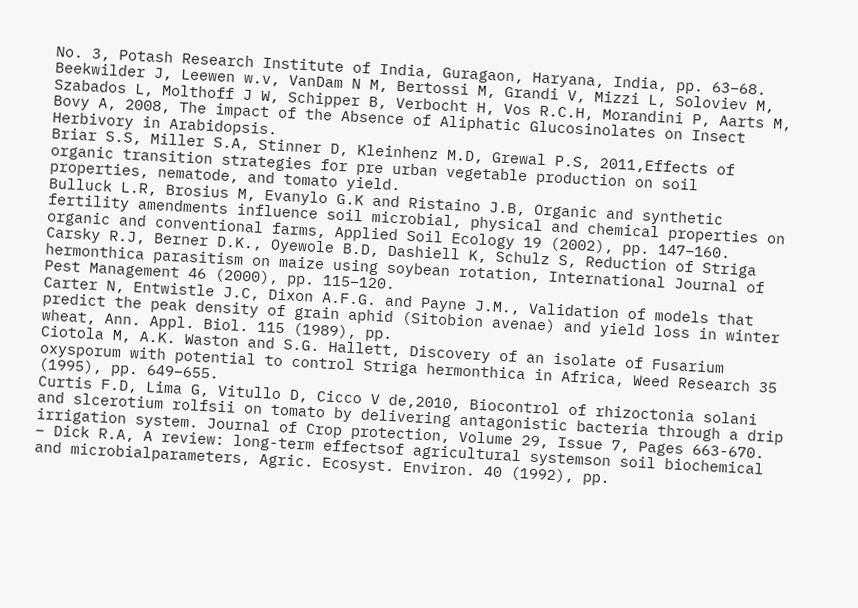No. 3, Potash Research Institute of India, Guragaon, Haryana, India, pp. 63–68.
Beekwilder J, Leewen w.v, VanDam N M, Bertossi M, Grandi V, Mizzi L, Soloviev M, Szabados L, Molthoff J W, Schipper B, Verbocht H, Vos R.C.H, Morandini P, Aarts M, Bovy A, 2008, The impact of the Absence of Aliphatic Glucosinolates on Insect Herbivory in Arabidopsis.
Briar S.S, Miller S.A, Stinner D, Kleinhenz M.D, Grewal P.S, 2011,Effects of organic transition strategies for pre urban vegetable production on soil properties, nematode, and tomato yield.
Bulluck L.R, Brosius M, Evanylo G.K and Ristaino J.B, Organic and synthetic fertility amendments influence soil microbial, physical and chemical properties on organic and conventional farms, Applied Soil Ecology 19 (2002), pp. 147–160.
Carsky R.J, Berner D.K., Oyewole B.D, Dashiell K, Schulz S, Reduction of Striga hermonthica parasitism on maize using soybean rotation, International Journal of Pest Management 46 (2000), pp. 115–120.
Carter N, Entwistle J.C, Dixon A.F.G. and Payne J.M., Validation of models that predict the peak density of grain aphid (Sitobion avenae) and yield loss in winter wheat, Ann. Appl. Biol. 115 (1989), pp.
Ciotola M, A.K. Waston and S.G. Hallett, Discovery of an isolate of Fusarium oxysporum with potential to control Striga hermonthica in Africa, Weed Research 35 (1995), pp. 649–655.
Curtis F.D, Lima G, Vitullo D, Cicco V de,2010, Biocontrol of rhizoctonia solani and slcerotium rolfsii on tomato by delivering antagonistic bacteria through a drip irrigation system. Journal of Crop protection, Volume 29, Issue 7, Pages 663-670.
– Dick R.A, A review: long-term effectsof agricultural systemson soil biochemical and microbialparameters, Agric. Ecosyst. Environ. 40 (1992), pp.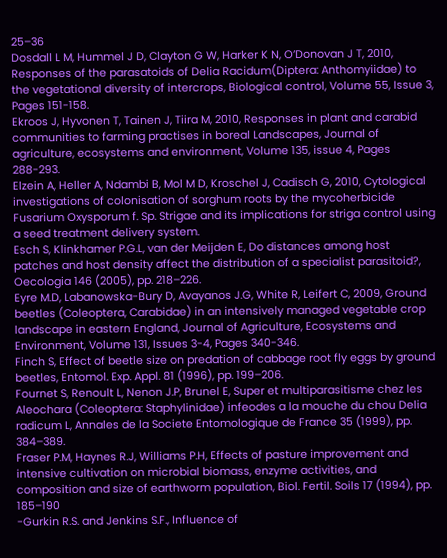25–36
Dosdall L M, Hummel J D, Clayton G W, Harker K N, O’Donovan J T, 2010, Responses of the parasatoids of Delia Racidum(Diptera: Anthomyiidae) to the vegetational diversity of intercrops, Biological control, Volume 55, Issue 3, Pages 151-158.
Ekroos J, Hyvonen T, Tainen J, Tiira M, 2010, Responses in plant and carabid communities to farming practises in boreal Landscapes, Journal of agriculture, ecosystems and environment, Volume 135, issue 4, Pages 288-293.
Elzein A, Heller A, Ndambi B, Mol M D, Kroschel J, Cadisch G, 2010, Cytological investigations of colonisation of sorghum roots by the mycoherbicide Fusarium Oxysporum f. Sp. Strigae and its implications for striga control using a seed treatment delivery system.
Esch S, Klinkhamer P.G.L, van der Meijden E, Do distances among host patches and host density affect the distribution of a specialist parasitoid?, Oecologia 146 (2005), pp. 218–226.
Eyre M.D, Labanowska-Bury D, Avayanos J.G, White R, Leifert C, 2009, Ground beetles (Coleoptera, Carabidae) in an intensively managed vegetable crop landscape in eastern England, Journal of Agriculture, Ecosystems and Environment, Volume 131, Issues 3-4, Pages 340-346.
Finch S, Effect of beetle size on predation of cabbage root fly eggs by ground beetles, Entomol. Exp. Appl. 81 (1996), pp. 199–206.
Fournet S, Renoult L, Nenon J.P, Brunel E, Super et multiparasitisme chez les Aleochara (Coleoptera: Staphylinidae) infeodes a la mouche du chou Delia radicum L, Annales de la Societe Entomologique de France 35 (1999), pp. 384–389.
Fraser P.M, Haynes R.J, Williams P.H, Effects of pasture improvement and intensive cultivation on microbial biomass, enzyme activities, and composition and size of earthworm population, Biol. Fertil. Soils 17 (1994), pp. 185–190
-Gurkin R.S. and Jenkins S.F., Influence of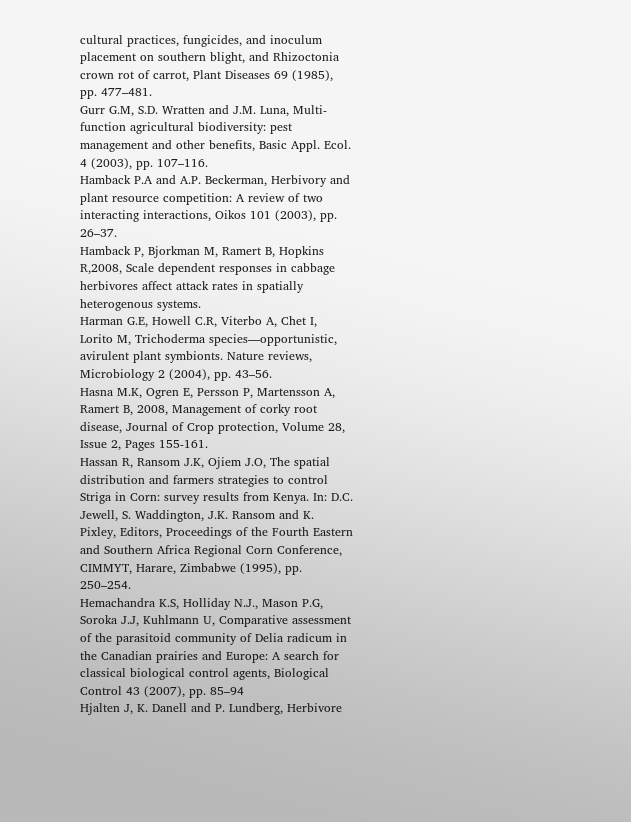cultural practices, fungicides, and inoculum placement on southern blight, and Rhizoctonia crown rot of carrot, Plant Diseases 69 (1985), pp. 477–481.
Gurr G.M, S.D. Wratten and J.M. Luna, Multi-function agricultural biodiversity: pest management and other benefits, Basic Appl. Ecol. 4 (2003), pp. 107–116.
Hamback P.A and A.P. Beckerman, Herbivory and plant resource competition: A review of two interacting interactions, Oikos 101 (2003), pp. 26–37.
Hamback P, Bjorkman M, Ramert B, Hopkins R,2008, Scale dependent responses in cabbage herbivores affect attack rates in spatially heterogenous systems.
Harman G.E, Howell C.R, Viterbo A, Chet I, Lorito M, Trichoderma species—opportunistic, avirulent plant symbionts. Nature reviews, Microbiology 2 (2004), pp. 43–56.
Hasna M.K, Ogren E, Persson P, Martensson A, Ramert B, 2008, Management of corky root disease, Journal of Crop protection, Volume 28, Issue 2, Pages 155-161.
Hassan R, Ransom J.K, Ojiem J.O, The spatial distribution and farmers strategies to control Striga in Corn: survey results from Kenya. In: D.C. Jewell, S. Waddington, J.K. Ransom and K. Pixley, Editors, Proceedings of the Fourth Eastern and Southern Africa Regional Corn Conference, CIMMYT, Harare, Zimbabwe (1995), pp. 250–254.
Hemachandra K.S, Holliday N.J., Mason P.G, Soroka J.J, Kuhlmann U, Comparative assessment of the parasitoid community of Delia radicum in the Canadian prairies and Europe: A search for classical biological control agents, Biological Control 43 (2007), pp. 85–94
Hjalten J, K. Danell and P. Lundberg, Herbivore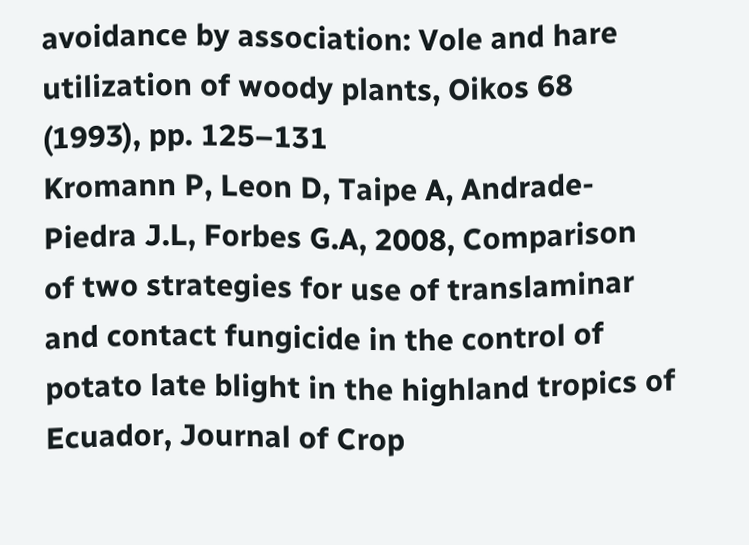avoidance by association: Vole and hare utilization of woody plants, Oikos 68 (1993), pp. 125–131
Kromann P, Leon D, Taipe A, Andrade-Piedra J.L, Forbes G.A, 2008, Comparison of two strategies for use of translaminar and contact fungicide in the control of potato late blight in the highland tropics of Ecuador, Journal of Crop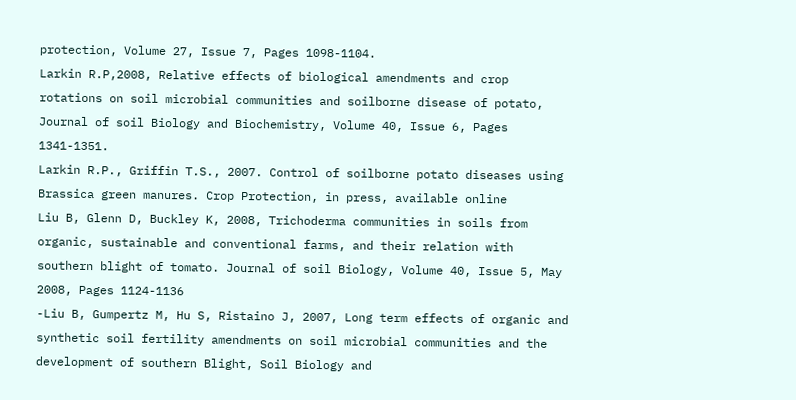protection, Volume 27, Issue 7, Pages 1098-1104.
Larkin R.P,2008, Relative effects of biological amendments and crop rotations on soil microbial communities and soilborne disease of potato, Journal of soil Biology and Biochemistry, Volume 40, Issue 6, Pages 1341-1351.
Larkin R.P., Griffin T.S., 2007. Control of soilborne potato diseases using Brassica green manures. Crop Protection, in press, available online
Liu B, Glenn D, Buckley K, 2008, Trichoderma communities in soils from organic, sustainable and conventional farms, and their relation with southern blight of tomato. Journal of soil Biology, Volume 40, Issue 5, May 2008, Pages 1124-1136
-Liu B, Gumpertz M, Hu S, Ristaino J, 2007, Long term effects of organic and synthetic soil fertility amendments on soil microbial communities and the development of southern Blight, Soil Biology and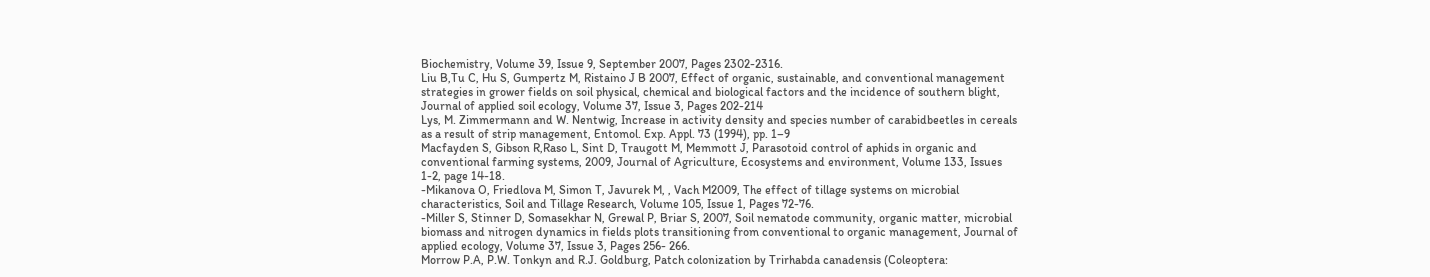Biochemistry, Volume 39, Issue 9, September 2007, Pages 2302-2316.
Liu B,Tu C, Hu S, Gumpertz M, Ristaino J B 2007, Effect of organic, sustainable, and conventional management strategies in grower fields on soil physical, chemical and biological factors and the incidence of southern blight, Journal of applied soil ecology, Volume 37, Issue 3, Pages 202-214
Lys, M. Zimmermann and W. Nentwig, Increase in activity density and species number of carabidbeetles in cereals as a result of strip management, Entomol. Exp. Appl. 73 (1994), pp. 1–9
Macfayden S, Gibson R,Raso L, Sint D, Traugott M, Memmott J, Parasotoid control of aphids in organic and conventional farming systems, 2009, Journal of Agriculture, Ecosystems and environment, Volume 133, Issues 1-2, page 14-18.
-Mikanova O, Friedlova M, Simon T, Javurek M, , Vach M2009, The effect of tillage systems on microbial characteristics, Soil and Tillage Research, Volume 105, Issue 1, Pages 72-76.
-Miller S, Stinner D, Somasekhar N, Grewal P, Briar S, 2007, Soil nematode community, organic matter, microbial biomass and nitrogen dynamics in fields plots transitioning from conventional to organic management, Journal of applied ecology, Volume 37, Issue 3, Pages 256- 266.
Morrow P.A, P.W. Tonkyn and R.J. Goldburg, Patch colonization by Trirhabda canadensis (Coleoptera: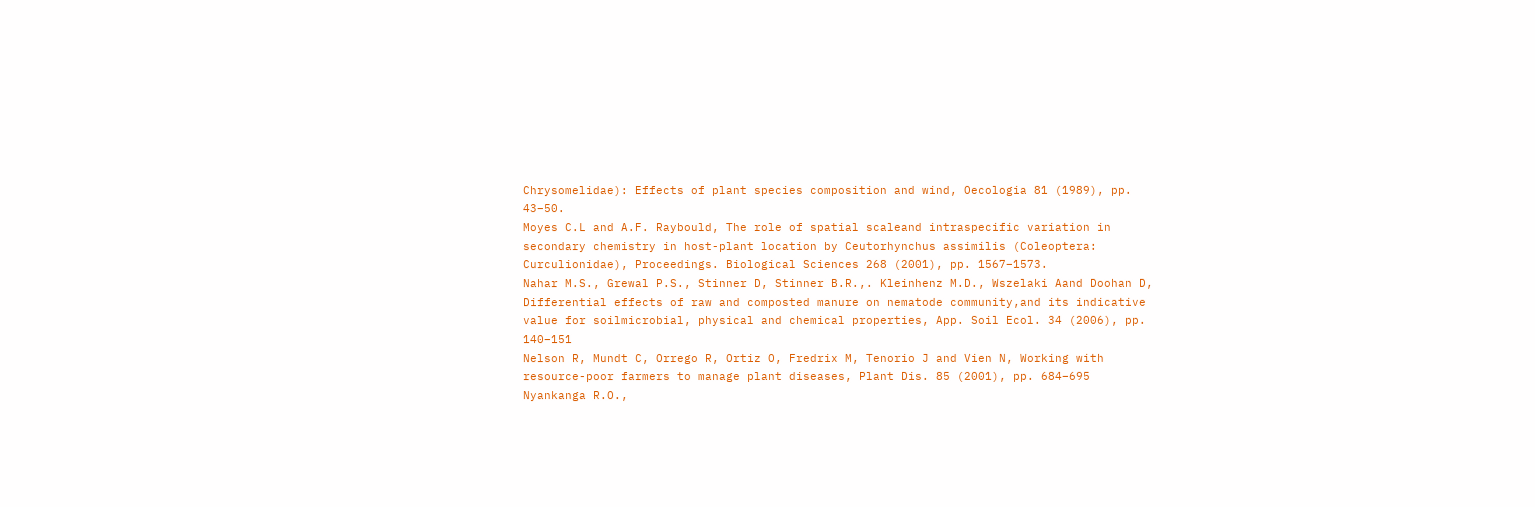Chrysomelidae): Effects of plant species composition and wind, Oecologia 81 (1989), pp. 43–50.
Moyes C.L and A.F. Raybould, The role of spatial scaleand intraspecific variation in secondary chemistry in host-plant location by Ceutorhynchus assimilis (Coleoptera: Curculionidae), Proceedings. Biological Sciences 268 (2001), pp. 1567–1573.
Nahar M.S., Grewal P.S., Stinner D, Stinner B.R.,. Kleinhenz M.D., Wszelaki Aand Doohan D, Differential effects of raw and composted manure on nematode community,and its indicative value for soilmicrobial, physical and chemical properties, App. Soil Ecol. 34 (2006), pp. 140–151
Nelson R, Mundt C, Orrego R, Ortiz O, Fredrix M, Tenorio J and Vien N, Working with resource-poor farmers to manage plant diseases, Plant Dis. 85 (2001), pp. 684–695
Nyankanga R.O.,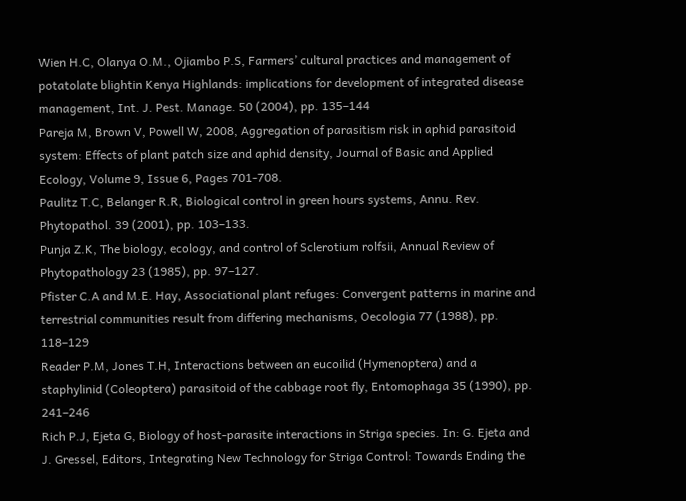Wien H.C, Olanya O.M., Ojiambo P.S, Farmers’ cultural practices and management of potatolate blightin Kenya Highlands: implications for development of integrated disease management, Int. J. Pest. Manage. 50 (2004), pp. 135–144
Pareja M, Brown V, Powell W, 2008, Aggregation of parasitism risk in aphid parasitoid system: Effects of plant patch size and aphid density, Journal of Basic and Applied Ecology, Volume 9, Issue 6, Pages 701-708.
Paulitz T.C, Belanger R.R, Biological control in green hours systems, Annu. Rev. Phytopathol. 39 (2001), pp. 103–133.
Punja Z.K, The biology, ecology, and control of Sclerotium rolfsii, Annual Review of Phytopathology 23 (1985), pp. 97–127.
Pfister C.A and M.E. Hay, Associational plant refuges: Convergent patterns in marine and terrestrial communities result from differing mechanisms, Oecologia 77 (1988), pp. 118–129
Reader P.M, Jones T.H, Interactions between an eucoilid (Hymenoptera) and a staphylinid (Coleoptera) parasitoid of the cabbage root fly, Entomophaga 35 (1990), pp. 241–246
Rich P.J, Ejeta G, Biology of host-parasite interactions in Striga species. In: G. Ejeta and J. Gressel, Editors, Integrating New Technology for Striga Control: Towards Ending the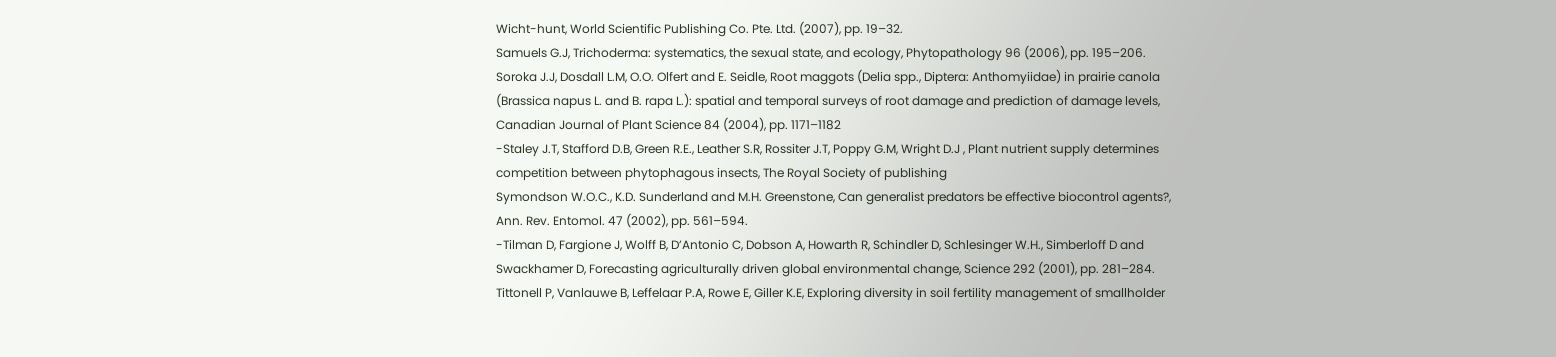Wicht-hunt, World Scientific Publishing Co. Pte. Ltd. (2007), pp. 19–32.
Samuels G.J, Trichoderma: systematics, the sexual state, and ecology, Phytopathology 96 (2006), pp. 195–206.
Soroka J.J, Dosdall L.M, O.O. Olfert and E. Seidle, Root maggots (Delia spp., Diptera: Anthomyiidae) in prairie canola (Brassica napus L. and B. rapa L.): spatial and temporal surveys of root damage and prediction of damage levels, Canadian Journal of Plant Science 84 (2004), pp. 1171–1182
-Staley J.T, Stafford D.B, Green R.E., Leather S.R, Rossiter J.T, Poppy G.M, Wright D.J , Plant nutrient supply determines competition between phytophagous insects, The Royal Society of publishing
Symondson W.O.C., K.D. Sunderland and M.H. Greenstone, Can generalist predators be effective biocontrol agents?, Ann. Rev. Entomol. 47 (2002), pp. 561–594.
-Tilman D, Fargione J, Wolff B, D’Antonio C, Dobson A, Howarth R, Schindler D, Schlesinger W.H., Simberloff D and Swackhamer D, Forecasting agriculturally driven global environmental change, Science 292 (2001), pp. 281–284.
Tittonell P, Vanlauwe B, Leffelaar P.A, Rowe E, Giller K.E, Exploring diversity in soil fertility management of smallholder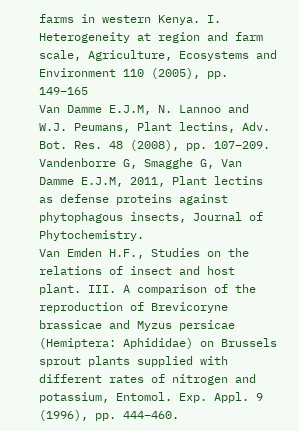farms in western Kenya. I. Heterogeneity at region and farm scale, Agriculture, Ecosystems and Environment 110 (2005), pp. 149–165
Van Damme E.J.M, N. Lannoo and W.J. Peumans, Plant lectins, Adv. Bot. Res. 48 (2008), pp. 107–209.
Vandenborre G, Smagghe G, Van Damme E.J.M, 2011, Plant lectins as defense proteins against phytophagous insects, Journal of Phytochemistry.
Van Emden H.F., Studies on the relations of insect and host plant. III. A comparison of the reproduction of Brevicoryne brassicae and Myzus persicae (Hemiptera: Aphididae) on Brussels sprout plants supplied with different rates of nitrogen and potassium, Entomol. Exp. Appl. 9 (1996), pp. 444–460.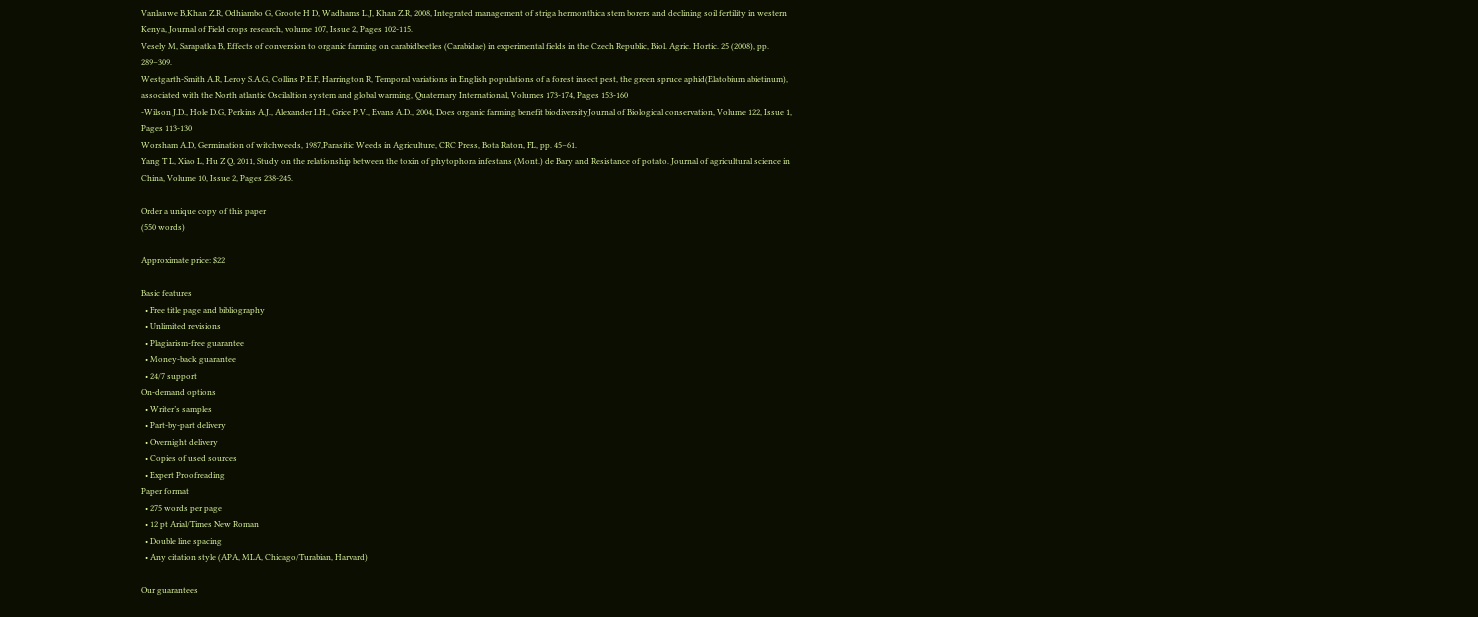Vanlauwe B,Khan Z.R, Odhiambo G, Groote H D, Wadhams L.J, Khan Z.R, 2008, Integrated management of striga hermonthica stem borers and declining soil fertility in western Kenya, Journal of Field crops research, volume 107, Issue 2, Pages 102-115.
Vesely M, Sarapatka B, Effects of conversion to organic farming on carabidbeetles (Carabidae) in experimental fields in the Czech Republic, Biol. Agric. Hortic. 25 (2008), pp. 289–309.
Westgarth-Smith A.R, Leroy S.A.G, Collins P.E.F, Harrington R, Temporal variations in English populations of a forest insect pest, the green spruce aphid(Elatobium abietinum), associated with the North atlantic Oscilaltion system and global warming, Quaternary International, Volumes 173-174, Pages 153-160
-Wilson J.D., Hole D.G, Perkins A.J., Alexander I.H., Grice P.V., Evans A.D., 2004, Does organic farming benefit biodiversityJournal of Biological conservation, Volume 122, Issue 1, Pages 113-130
Worsham A.D, Germination of witchweeds, 1987,Parasitic Weeds in Agriculture, CRC Press, Bota Raton, FL, pp. 45–61.
Yang T L, Xiao L, Hu Z Q, 2011, Study on the relationship between the toxin of phytophora infestans (Mont.) de Bary and Resistance of potato. Journal of agricultural science in China, Volume 10, Issue 2, Pages 238-245.

Order a unique copy of this paper
(550 words)

Approximate price: $22

Basic features
  • Free title page and bibliography
  • Unlimited revisions
  • Plagiarism-free guarantee
  • Money-back guarantee
  • 24/7 support
On-demand options
  • Writer’s samples
  • Part-by-part delivery
  • Overnight delivery
  • Copies of used sources
  • Expert Proofreading
Paper format
  • 275 words per page
  • 12 pt Arial/Times New Roman
  • Double line spacing
  • Any citation style (APA, MLA, Chicago/Turabian, Harvard)

Our guarantees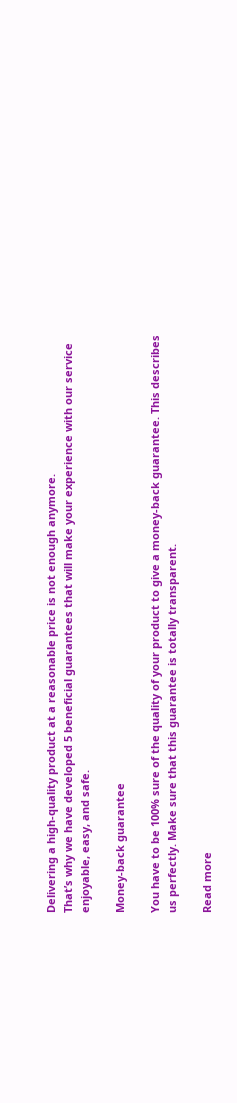Delivering a high-quality product at a reasonable price is not enough anymore.
That’s why we have developed 5 beneficial guarantees that will make your experience with our service enjoyable, easy, and safe.

Money-back guarantee

You have to be 100% sure of the quality of your product to give a money-back guarantee. This describes us perfectly. Make sure that this guarantee is totally transparent.

Read more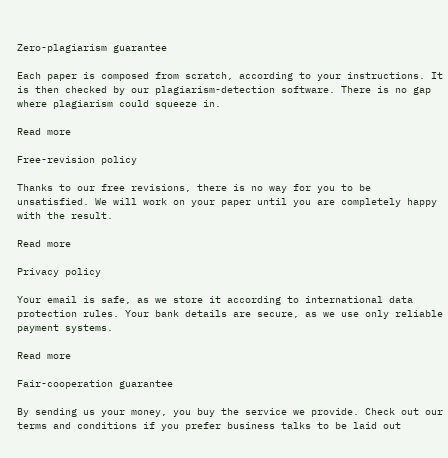Zero-plagiarism guarantee

Each paper is composed from scratch, according to your instructions. It is then checked by our plagiarism-detection software. There is no gap where plagiarism could squeeze in.

Read more

Free-revision policy

Thanks to our free revisions, there is no way for you to be unsatisfied. We will work on your paper until you are completely happy with the result.

Read more

Privacy policy

Your email is safe, as we store it according to international data protection rules. Your bank details are secure, as we use only reliable payment systems.

Read more

Fair-cooperation guarantee

By sending us your money, you buy the service we provide. Check out our terms and conditions if you prefer business talks to be laid out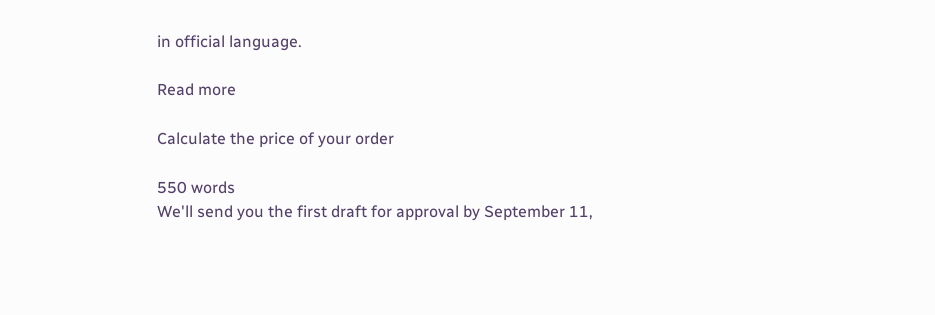in official language.

Read more

Calculate the price of your order

550 words
We'll send you the first draft for approval by September 11,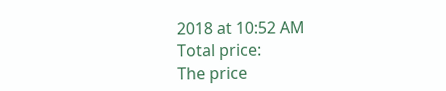2018 at 10:52 AM
Total price:
The price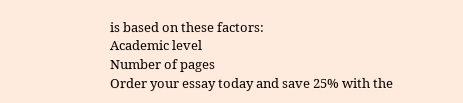is based on these factors:
Academic level
Number of pages
Order your essay today and save 25% with the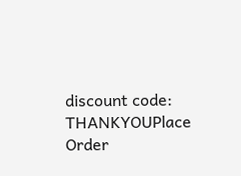discount code: THANKYOUPlace Order